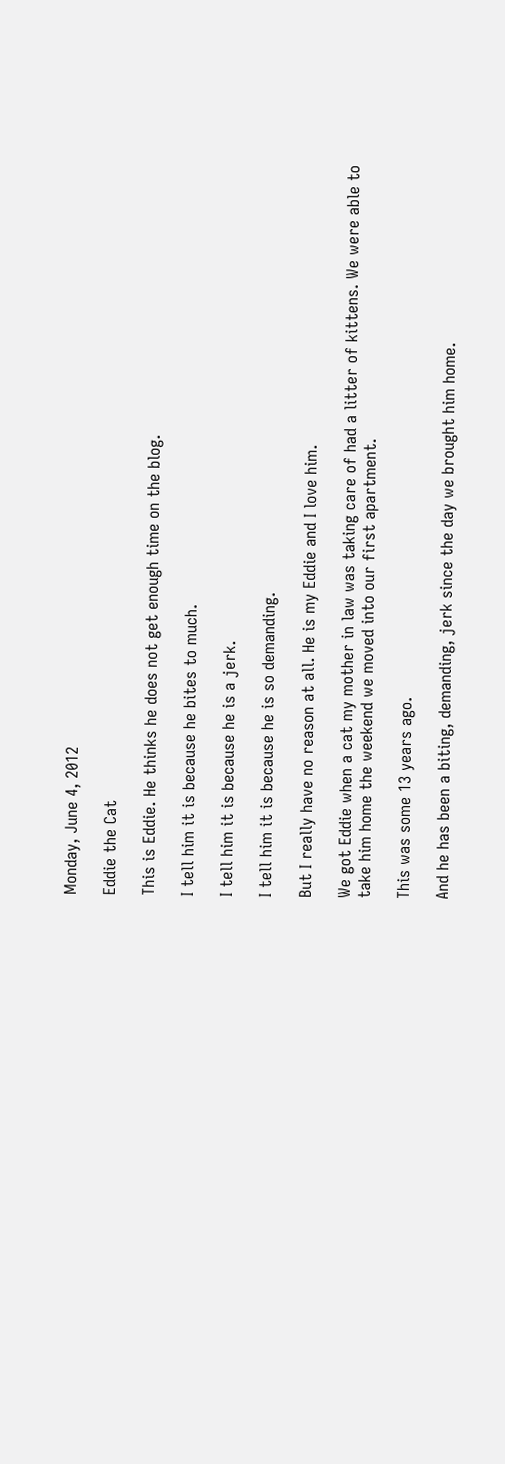Monday, June 4, 2012

Eddie the Cat

This is Eddie. He thinks he does not get enough time on the blog.

I tell him it is because he bites to much.

I tell him it is because he is a jerk.

I tell him it is because he is so demanding.

But I really have no reason at all. He is my Eddie and I love him.

We got Eddie when a cat my mother in law was taking care of had a litter of kittens. We were able to take him home the weekend we moved into our first apartment.

This was some 13 years ago.

And he has been a biting, demanding, jerk since the day we brought him home.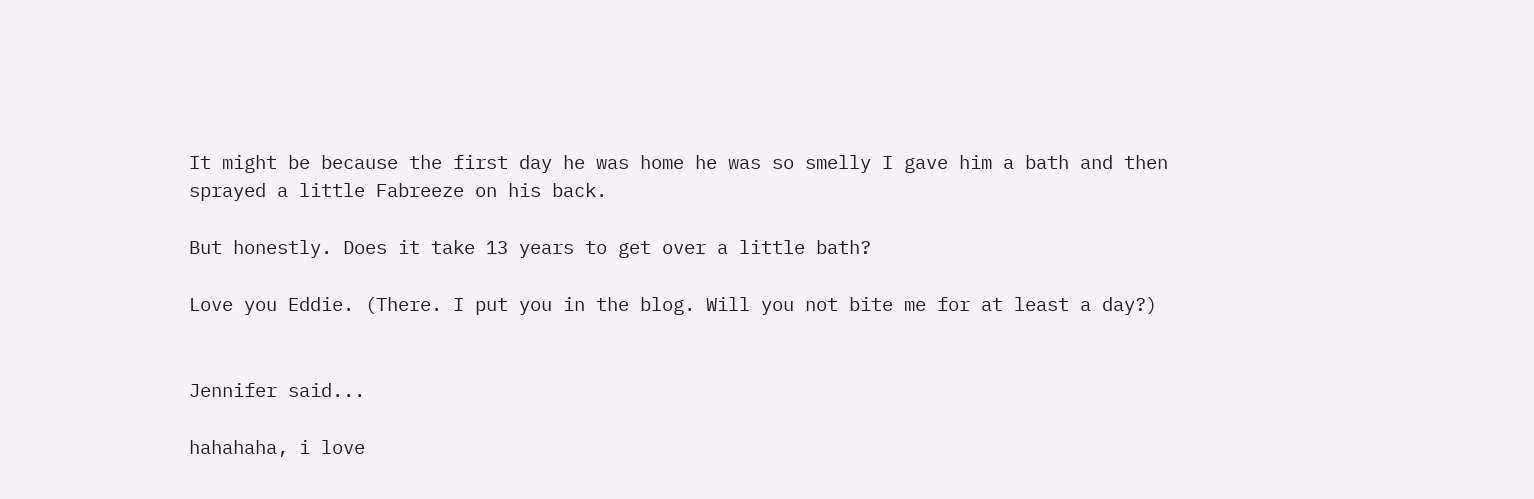It might be because the first day he was home he was so smelly I gave him a bath and then sprayed a little Fabreeze on his back.

But honestly. Does it take 13 years to get over a little bath?

Love you Eddie. (There. I put you in the blog. Will you not bite me for at least a day?)


Jennifer said...

hahahaha, i love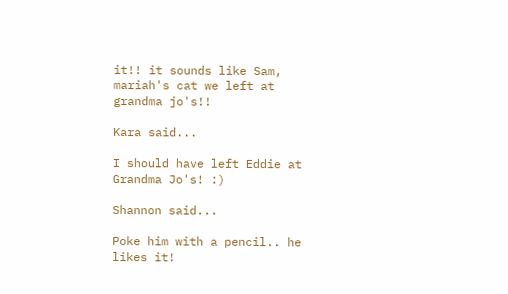it!! it sounds like Sam, mariah's cat we left at grandma jo's!!

Kara said...

I should have left Eddie at Grandma Jo's! :)

Shannon said...

Poke him with a pencil.. he likes it!